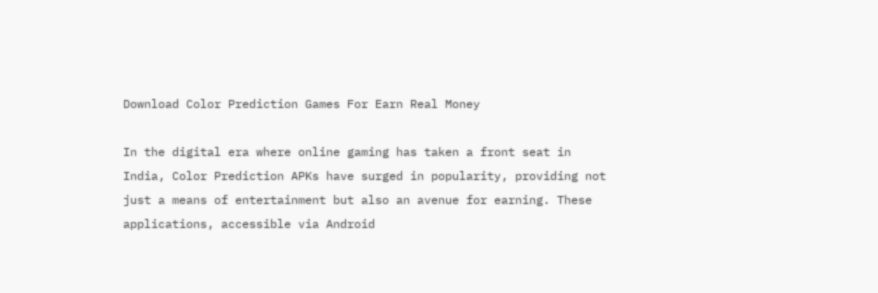Download Color Prediction Games For Earn Real Money

In the digital era where online gaming has taken a front seat in India, Color Prediction APKs have surged in popularity, providing not just a means of entertainment but also an avenue for earning. These applications, accessible via Android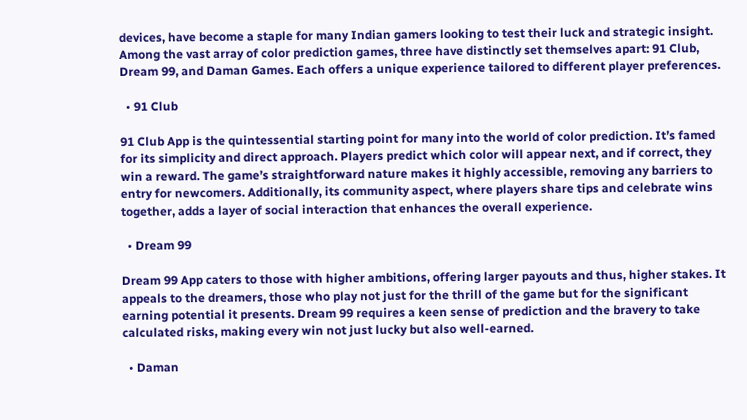devices, have become a staple for many Indian gamers looking to test their luck and strategic insight. Among the vast array of color prediction games, three have distinctly set themselves apart: 91 Club, Dream 99, and Daman Games. Each offers a unique experience tailored to different player preferences.

  • 91 Club

91 Club App is the quintessential starting point for many into the world of color prediction. It’s famed for its simplicity and direct approach. Players predict which color will appear next, and if correct, they win a reward. The game’s straightforward nature makes it highly accessible, removing any barriers to entry for newcomers. Additionally, its community aspect, where players share tips and celebrate wins together, adds a layer of social interaction that enhances the overall experience.

  • Dream 99

Dream 99 App caters to those with higher ambitions, offering larger payouts and thus, higher stakes. It appeals to the dreamers, those who play not just for the thrill of the game but for the significant earning potential it presents. Dream 99 requires a keen sense of prediction and the bravery to take calculated risks, making every win not just lucky but also well-earned.

  • Daman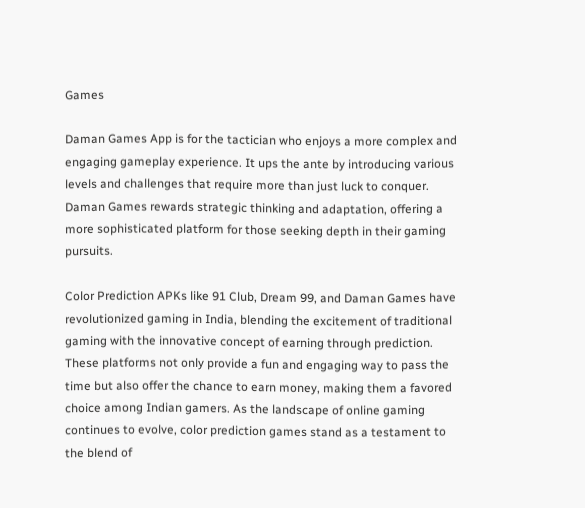Games

Daman Games App is for the tactician who enjoys a more complex and engaging gameplay experience. It ups the ante by introducing various levels and challenges that require more than just luck to conquer. Daman Games rewards strategic thinking and adaptation, offering a more sophisticated platform for those seeking depth in their gaming pursuits.

Color Prediction APKs like 91 Club, Dream 99, and Daman Games have revolutionized gaming in India, blending the excitement of traditional gaming with the innovative concept of earning through prediction. These platforms not only provide a fun and engaging way to pass the time but also offer the chance to earn money, making them a favored choice among Indian gamers. As the landscape of online gaming continues to evolve, color prediction games stand as a testament to the blend of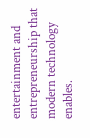entertainment and entrepreneurship that modern technology enables.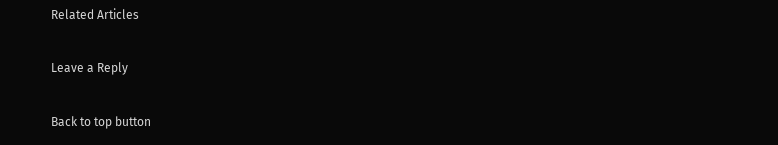Related Articles

Leave a Reply

Back to top button